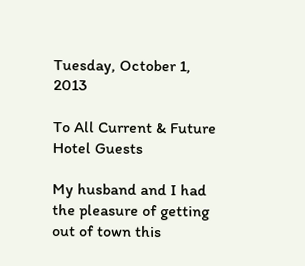Tuesday, October 1, 2013

To All Current & Future Hotel Guests

My husband and I had the pleasure of getting out of town this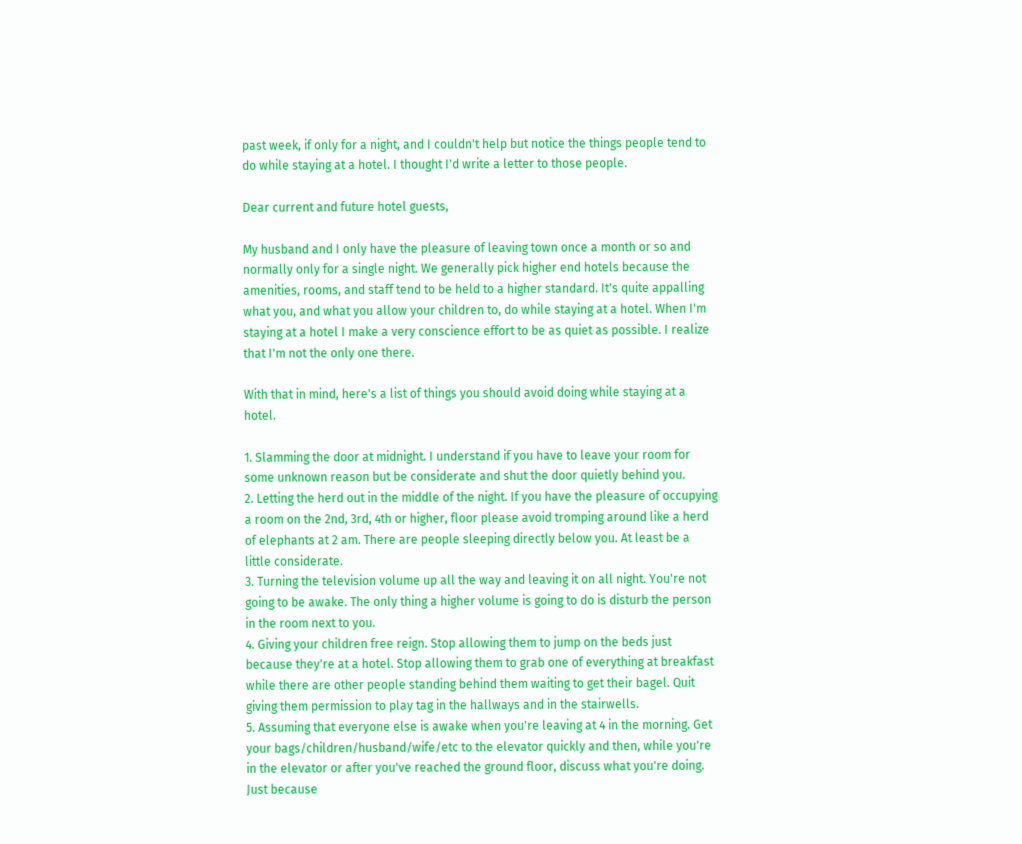past week, if only for a night, and I couldn't help but notice the things people tend to do while staying at a hotel. I thought I'd write a letter to those people.

Dear current and future hotel guests,

My husband and I only have the pleasure of leaving town once a month or so and normally only for a single night. We generally pick higher end hotels because the amenities, rooms, and staff tend to be held to a higher standard. It's quite appalling what you, and what you allow your children to, do while staying at a hotel. When I'm staying at a hotel I make a very conscience effort to be as quiet as possible. I realize that I'm not the only one there.

With that in mind, here's a list of things you should avoid doing while staying at a hotel.

1. Slamming the door at midnight. I understand if you have to leave your room for some unknown reason but be considerate and shut the door quietly behind you.
2. Letting the herd out in the middle of the night. If you have the pleasure of occupying a room on the 2nd, 3rd, 4th or higher, floor please avoid tromping around like a herd of elephants at 2 am. There are people sleeping directly below you. At least be a little considerate.
3. Turning the television volume up all the way and leaving it on all night. You're not going to be awake. The only thing a higher volume is going to do is disturb the person in the room next to you.
4. Giving your children free reign. Stop allowing them to jump on the beds just because they're at a hotel. Stop allowing them to grab one of everything at breakfast while there are other people standing behind them waiting to get their bagel. Quit giving them permission to play tag in the hallways and in the stairwells.
5. Assuming that everyone else is awake when you're leaving at 4 in the morning. Get your bags/children/husband/wife/etc to the elevator quickly and then, while you're in the elevator or after you've reached the ground floor, discuss what you're doing. Just because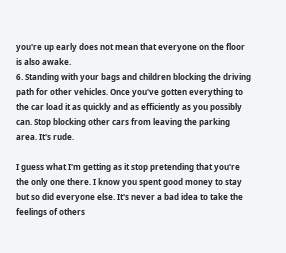you're up early does not mean that everyone on the floor is also awake.
6. Standing with your bags and children blocking the driving path for other vehicles. Once you've gotten everything to the car load it as quickly and as efficiently as you possibly can. Stop blocking other cars from leaving the parking area. It's rude.

I guess what I'm getting as it stop pretending that you're the only one there. I know you spent good money to stay but so did everyone else. It's never a bad idea to take the feelings of others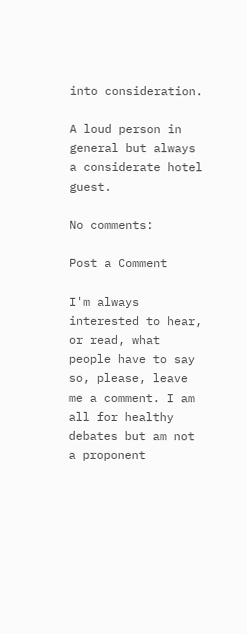into consideration.

A loud person in general but always a considerate hotel guest.

No comments:

Post a Comment

I'm always interested to hear, or read, what people have to say so, please, leave me a comment. I am all for healthy debates but am not a proponent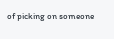of picking on someone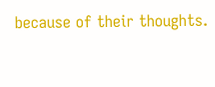because of their thoughts.